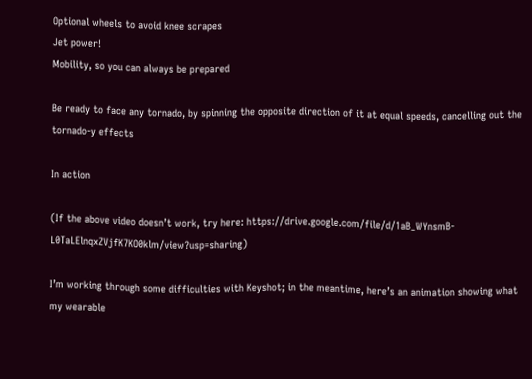Optional wheels to avoid knee scrapes
Jet power!
Mobility, so you can always be prepared

Be ready to face any tornado, by spinning the opposite direction of it at equal speeds, cancelling out the tornado-y effects

In action

(If the above video doesn’t work, try here: https://drive.google.com/file/d/1aB_WYnsmB-L0TaLElnqxZVjfK7KO0klm/view?usp=sharing)

I’m working through some difficulties with Keyshot; in the meantime, here’s an animation showing what my wearable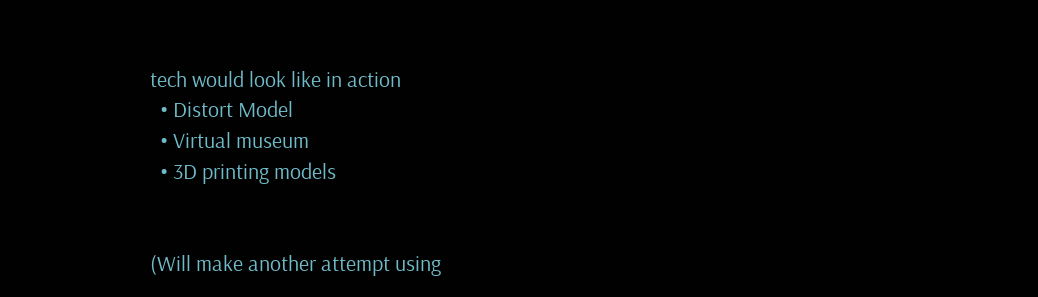tech would look like in action
  • Distort Model
  • Virtual museum
  • 3D printing models


(Will make another attempt using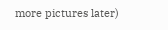more pictures later)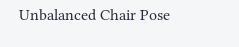Unbalanced Chair Pose